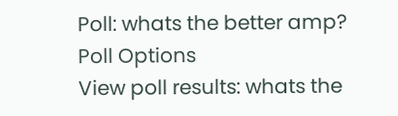Poll: whats the better amp?
Poll Options
View poll results: whats the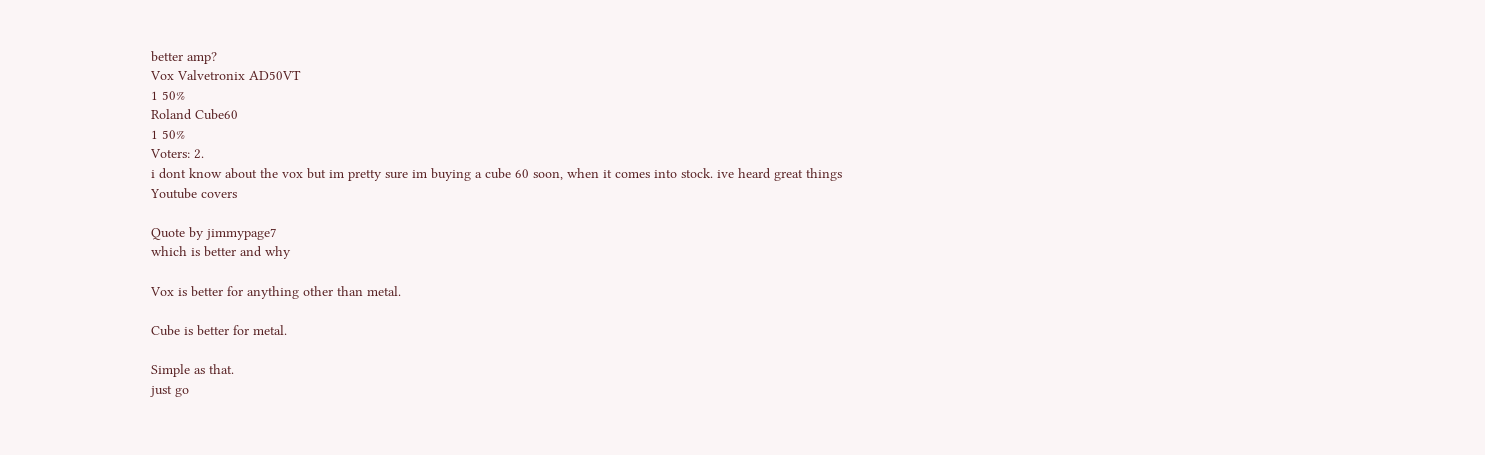better amp?
Vox Valvetronix AD50VT
1 50%
Roland Cube60
1 50%
Voters: 2.
i dont know about the vox but im pretty sure im buying a cube 60 soon, when it comes into stock. ive heard great things
Youtube covers

Quote by jimmypage7
which is better and why

Vox is better for anything other than metal.

Cube is better for metal.

Simple as that.
just go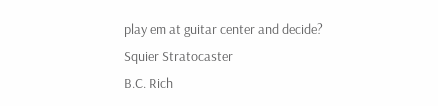play em at guitar center and decide?
Squier Stratocaster
B.C. Rich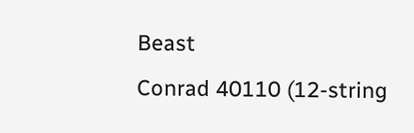Beast
Conrad 40110 (12-string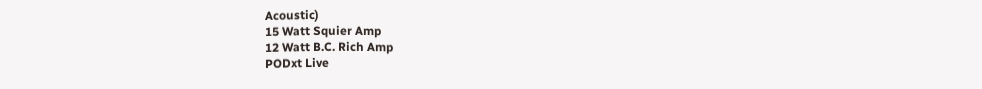Acoustic)
15 Watt Squier Amp
12 Watt B.C. Rich Amp
PODxt Live